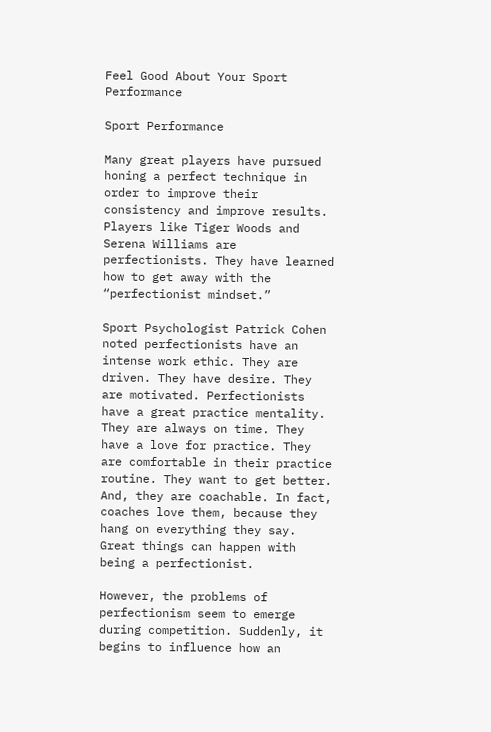Feel Good About Your Sport Performance

Sport Performance

Many great players have pursued honing a perfect technique in order to improve their consistency and improve results. Players like Tiger Woods and Serena Williams are perfectionists. They have learned how to get away with the “perfectionist mindset.”

Sport Psychologist Patrick Cohen noted perfectionists have an intense work ethic. They are driven. They have desire. They are motivated. Perfectionists have a great practice mentality. They are always on time. They have a love for practice. They are comfortable in their practice routine. They want to get better. And, they are coachable. In fact, coaches love them, because they hang on everything they say. Great things can happen with being a perfectionist.

However, the problems of perfectionism seem to emerge during competition. Suddenly, it begins to influence how an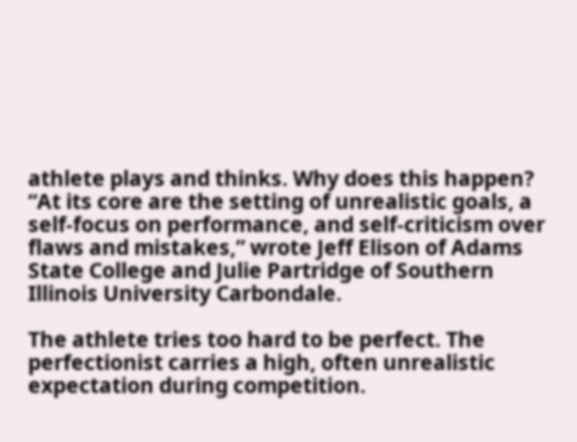athlete plays and thinks. Why does this happen? “At its core are the setting of unrealistic goals, a self-focus on performance, and self-criticism over flaws and mistakes,” wrote Jeff Elison of Adams State College and Julie Partridge of Southern Illinois University Carbondale.

The athlete tries too hard to be perfect. The perfectionist carries a high, often unrealistic expectation during competition.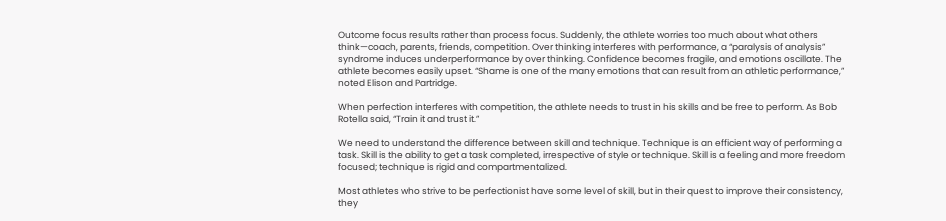Outcome focus results rather than process focus. Suddenly, the athlete worries too much about what others think—coach, parents, friends, competition. Over thinking interferes with performance, a “paralysis of analysis” syndrome induces underperformance by over thinking. Confidence becomes fragile, and emotions oscillate. The athlete becomes easily upset. “Shame is one of the many emotions that can result from an athletic performance,” noted Elison and Partridge.

When perfection interferes with competition, the athlete needs to trust in his skills and be free to perform. As Bob Rotella said, “Train it and trust it.”

We need to understand the difference between skill and technique. Technique is an efficient way of performing a task. Skill is the ability to get a task completed, irrespective of style or technique. Skill is a feeling and more freedom focused; technique is rigid and compartmentalized.

Most athletes who strive to be perfectionist have some level of skill, but in their quest to improve their consistency, they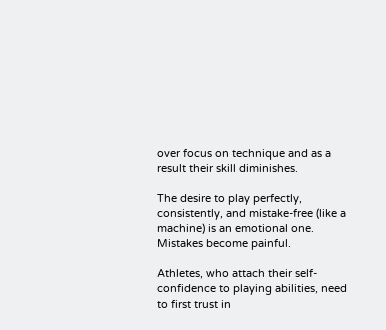over focus on technique and as a result their skill diminishes.

The desire to play perfectly, consistently, and mistake-free (like a machine) is an emotional one. Mistakes become painful.

Athletes, who attach their self-confidence to playing abilities, need to first trust in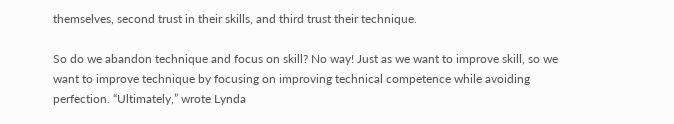themselves, second trust in their skills, and third trust their technique.

So do we abandon technique and focus on skill? No way! Just as we want to improve skill, so we want to improve technique by focusing on improving technical competence while avoiding perfection. “Ultimately,” wrote Lynda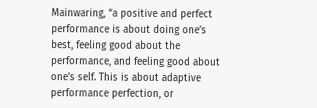Mainwaring, “a positive and perfect performance is about doing one’s best, feeling good about the performance, and feeling good about one’s self. This is about adaptive performance perfection, or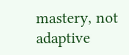mastery, not adaptive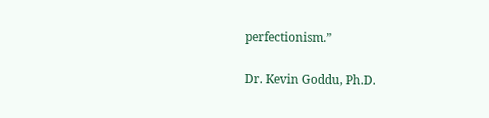perfectionism.”

Dr. Kevin Goddu, Ph.D.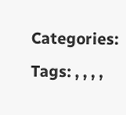Categories: Tags: , , , ,